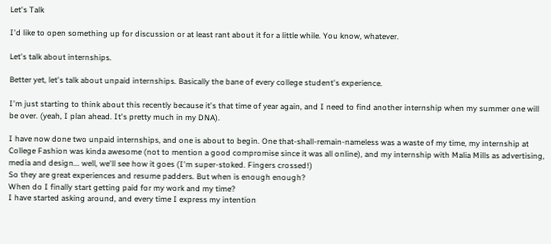Let's Talk

I'd like to open something up for discussion or at least rant about it for a little while. You know, whatever.

Let's talk about internships.

Better yet, let's talk about unpaid internships. Basically the bane of every college student's experience.

I'm just starting to think about this recently because it's that time of year again, and I need to find another internship when my summer one will be over. (yeah, I plan ahead. It's pretty much in my DNA).

I have now done two unpaid internships, and one is about to begin. One that-shall-remain-nameless was a waste of my time, my internship at College Fashion was kinda awesome (not to mention a good compromise since it was all online), and my internship with Malia Mills as advertising, media and design... well, we'll see how it goes (I'm super-stoked. Fingers crossed!)
So they are great experiences and resume padders. But when is enough enough?
When do I finally start getting paid for my work and my time?
I have started asking around, and every time I express my intention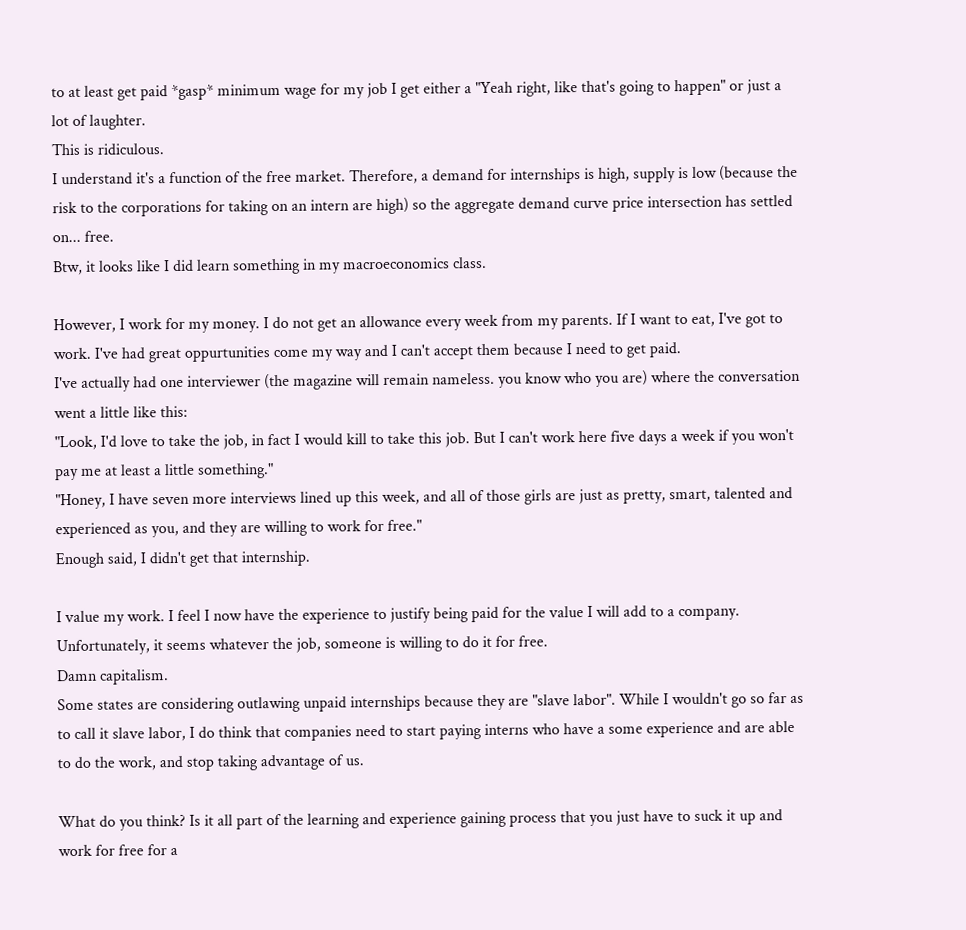to at least get paid *gasp* minimum wage for my job I get either a "Yeah right, like that's going to happen" or just a lot of laughter.
This is ridiculous.
I understand it's a function of the free market. Therefore, a demand for internships is high, supply is low (because the risk to the corporations for taking on an intern are high) so the aggregate demand curve price intersection has settled on... free.
Btw, it looks like I did learn something in my macroeconomics class.

However, I work for my money. I do not get an allowance every week from my parents. If I want to eat, I've got to work. I've had great oppurtunities come my way and I can't accept them because I need to get paid.
I've actually had one interviewer (the magazine will remain nameless. you know who you are) where the conversation went a little like this:
"Look, I'd love to take the job, in fact I would kill to take this job. But I can't work here five days a week if you won't pay me at least a little something."
"Honey, I have seven more interviews lined up this week, and all of those girls are just as pretty, smart, talented and experienced as you, and they are willing to work for free."
Enough said, I didn't get that internship.

I value my work. I feel I now have the experience to justify being paid for the value I will add to a company. Unfortunately, it seems whatever the job, someone is willing to do it for free.
Damn capitalism.
Some states are considering outlawing unpaid internships because they are "slave labor". While I wouldn't go so far as to call it slave labor, I do think that companies need to start paying interns who have a some experience and are able to do the work, and stop taking advantage of us.

What do you think? Is it all part of the learning and experience gaining process that you just have to suck it up and work for free for a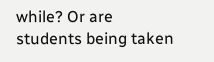while? Or are students being taken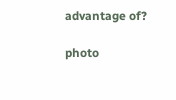advantage of?

photo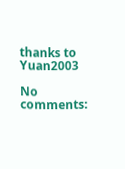thanks to Yuan2003

No comments: